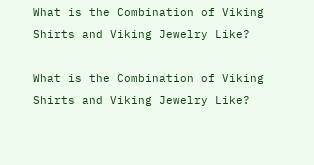What is the Combination of Viking Shirts and Viking Jewelry Like?

What is the Combination of Viking Shirts and Viking Jewelry Like?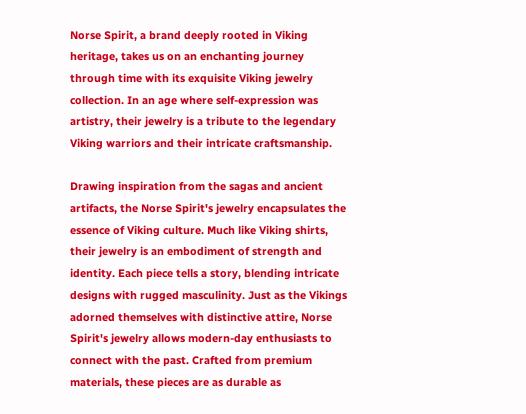Norse Spirit, a brand deeply rooted in Viking heritage, takes us on an enchanting journey through time with its exquisite Viking jewelry collection. In an age where self-expression was artistry, their jewelry is a tribute to the legendary Viking warriors and their intricate craftsmanship.

Drawing inspiration from the sagas and ancient artifacts, the Norse Spirit's jewelry encapsulates the essence of Viking culture. Much like Viking shirts, their jewelry is an embodiment of strength and identity. Each piece tells a story, blending intricate designs with rugged masculinity. Just as the Vikings adorned themselves with distinctive attire, Norse Spirit's jewelry allows modern-day enthusiasts to connect with the past. Crafted from premium materials, these pieces are as durable as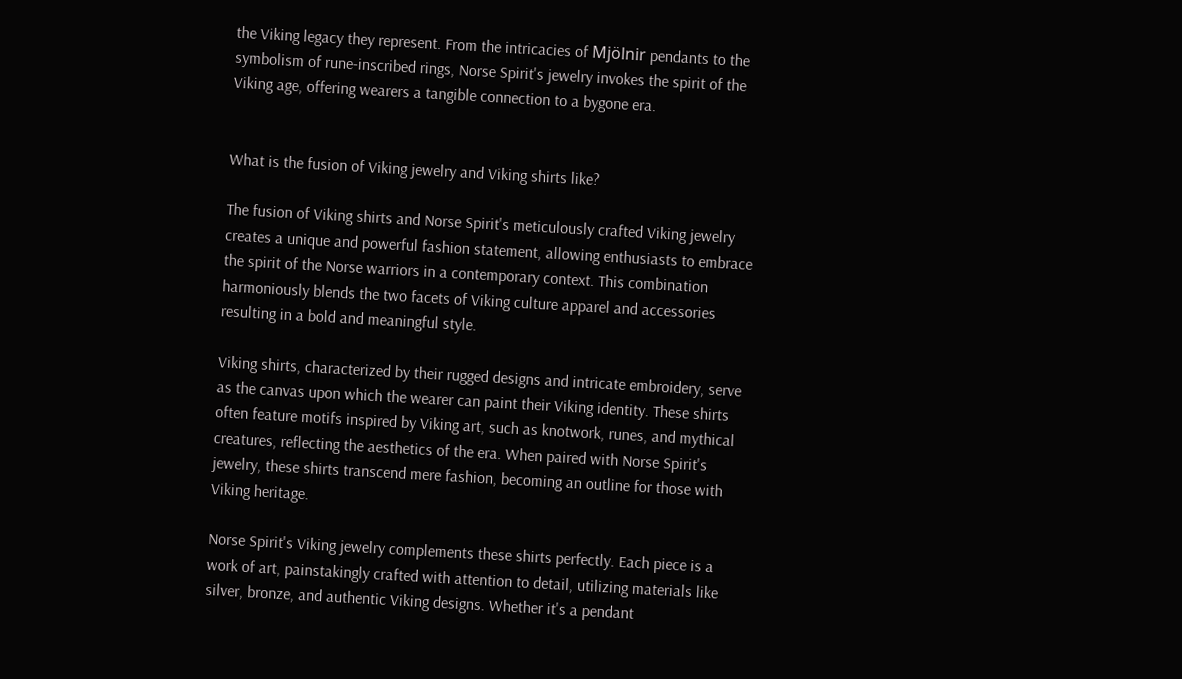the Viking legacy they represent. From the intricacies of Mjölnir pendants to the symbolism of rune-inscribed rings, Norse Spirit's jewelry invokes the spirit of the Viking age, offering wearers a tangible connection to a bygone era.


What is the fusion of Viking jewelry and Viking shirts like?

The fusion of Viking shirts and Norse Spirit's meticulously crafted Viking jewelry creates a unique and powerful fashion statement, allowing enthusiasts to embrace the spirit of the Norse warriors in a contemporary context. This combination harmoniously blends the two facets of Viking culture apparel and accessories resulting in a bold and meaningful style.

Viking shirts, characterized by their rugged designs and intricate embroidery, serve as the canvas upon which the wearer can paint their Viking identity. These shirts often feature motifs inspired by Viking art, such as knotwork, runes, and mythical creatures, reflecting the aesthetics of the era. When paired with Norse Spirit's jewelry, these shirts transcend mere fashion, becoming an outline for those with Viking heritage.

Norse Spirit's Viking jewelry complements these shirts perfectly. Each piece is a work of art, painstakingly crafted with attention to detail, utilizing materials like silver, bronze, and authentic Viking designs. Whether it's a pendant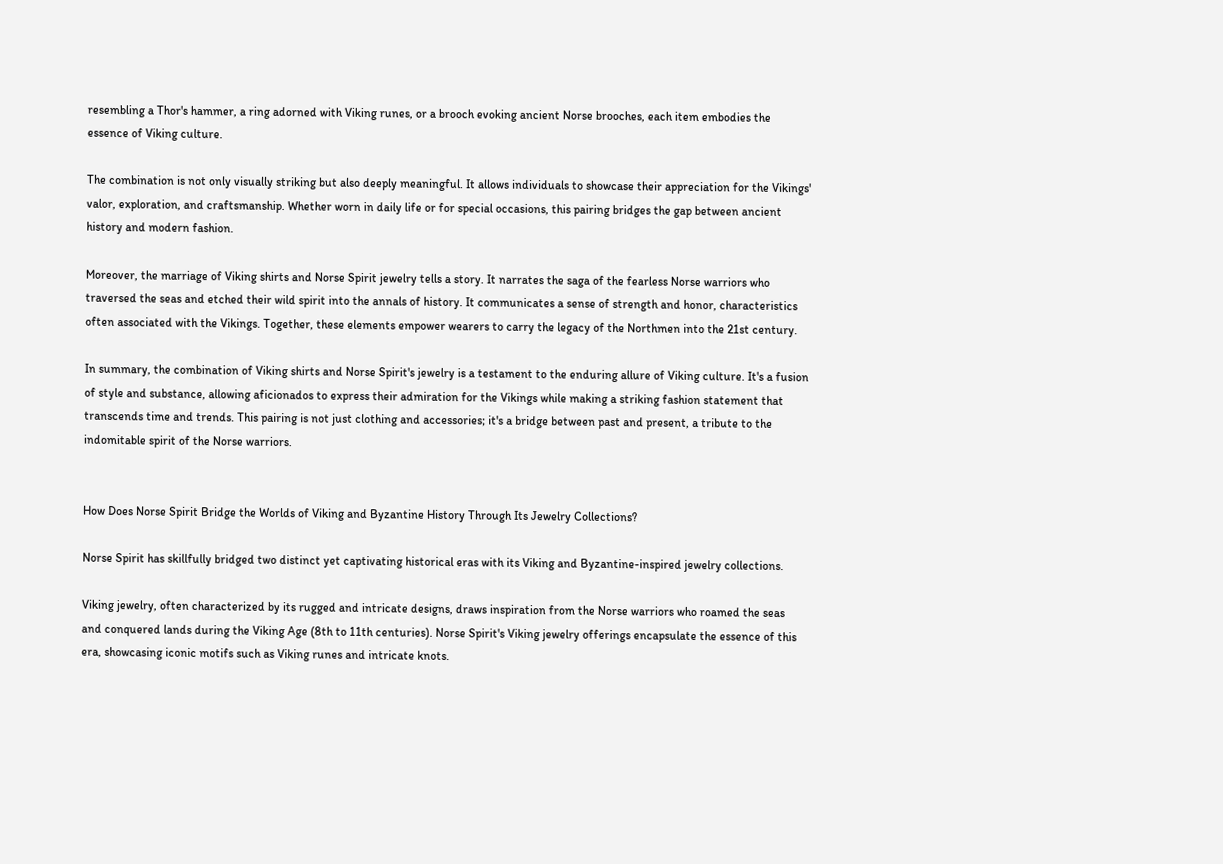resembling a Thor's hammer, a ring adorned with Viking runes, or a brooch evoking ancient Norse brooches, each item embodies the essence of Viking culture.

The combination is not only visually striking but also deeply meaningful. It allows individuals to showcase their appreciation for the Vikings' valor, exploration, and craftsmanship. Whether worn in daily life or for special occasions, this pairing bridges the gap between ancient history and modern fashion.

Moreover, the marriage of Viking shirts and Norse Spirit jewelry tells a story. It narrates the saga of the fearless Norse warriors who traversed the seas and etched their wild spirit into the annals of history. It communicates a sense of strength and honor, characteristics often associated with the Vikings. Together, these elements empower wearers to carry the legacy of the Northmen into the 21st century.

In summary, the combination of Viking shirts and Norse Spirit's jewelry is a testament to the enduring allure of Viking culture. It's a fusion of style and substance, allowing aficionados to express their admiration for the Vikings while making a striking fashion statement that transcends time and trends. This pairing is not just clothing and accessories; it's a bridge between past and present, a tribute to the indomitable spirit of the Norse warriors.


How Does Norse Spirit Bridge the Worlds of Viking and Byzantine History Through Its Jewelry Collections?

Norse Spirit has skillfully bridged two distinct yet captivating historical eras with its Viking and Byzantine-inspired jewelry collections.

Viking jewelry, often characterized by its rugged and intricate designs, draws inspiration from the Norse warriors who roamed the seas and conquered lands during the Viking Age (8th to 11th centuries). Norse Spirit's Viking jewelry offerings encapsulate the essence of this era, showcasing iconic motifs such as Viking runes and intricate knots.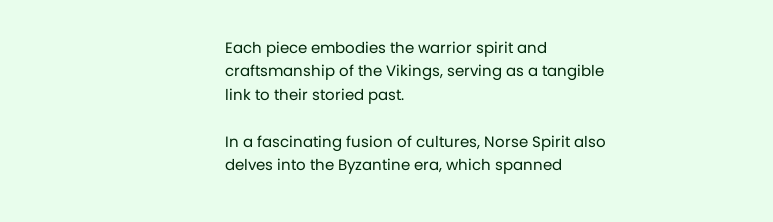Each piece embodies the warrior spirit and craftsmanship of the Vikings, serving as a tangible link to their storied past.

In a fascinating fusion of cultures, Norse Spirit also delves into the Byzantine era, which spanned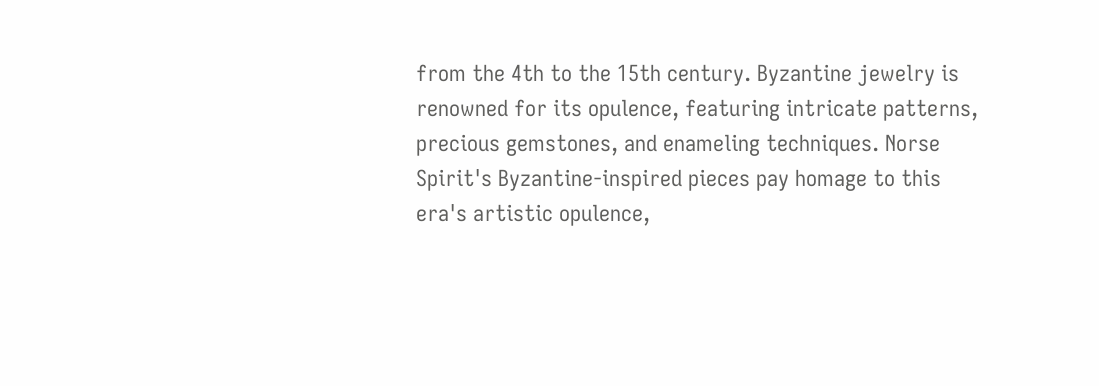from the 4th to the 15th century. Byzantine jewelry is renowned for its opulence, featuring intricate patterns, precious gemstones, and enameling techniques. Norse Spirit's Byzantine-inspired pieces pay homage to this era's artistic opulence,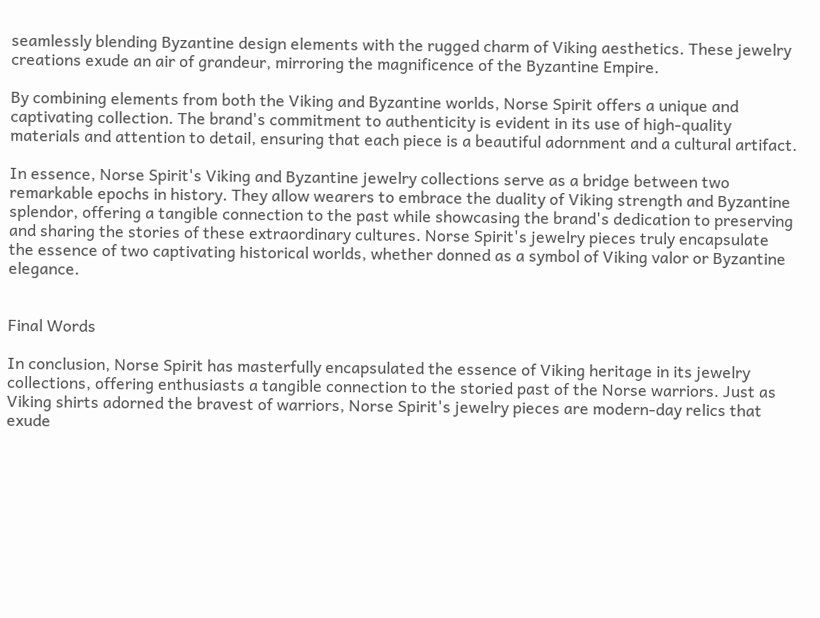seamlessly blending Byzantine design elements with the rugged charm of Viking aesthetics. These jewelry creations exude an air of grandeur, mirroring the magnificence of the Byzantine Empire.

By combining elements from both the Viking and Byzantine worlds, Norse Spirit offers a unique and captivating collection. The brand's commitment to authenticity is evident in its use of high-quality materials and attention to detail, ensuring that each piece is a beautiful adornment and a cultural artifact.

In essence, Norse Spirit's Viking and Byzantine jewelry collections serve as a bridge between two remarkable epochs in history. They allow wearers to embrace the duality of Viking strength and Byzantine splendor, offering a tangible connection to the past while showcasing the brand's dedication to preserving and sharing the stories of these extraordinary cultures. Norse Spirit's jewelry pieces truly encapsulate the essence of two captivating historical worlds, whether donned as a symbol of Viking valor or Byzantine elegance.


Final Words

In conclusion, Norse Spirit has masterfully encapsulated the essence of Viking heritage in its jewelry collections, offering enthusiasts a tangible connection to the storied past of the Norse warriors. Just as Viking shirts adorned the bravest of warriors, Norse Spirit's jewelry pieces are modern-day relics that exude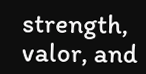strength, valor, and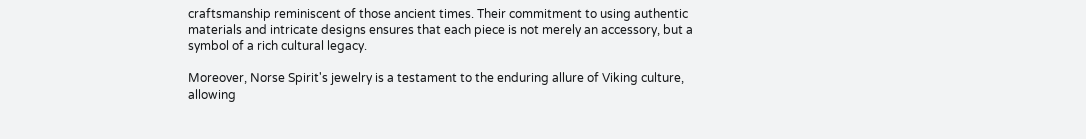craftsmanship reminiscent of those ancient times. Their commitment to using authentic materials and intricate designs ensures that each piece is not merely an accessory, but a symbol of a rich cultural legacy.

Moreover, Norse Spirit's jewelry is a testament to the enduring allure of Viking culture, allowing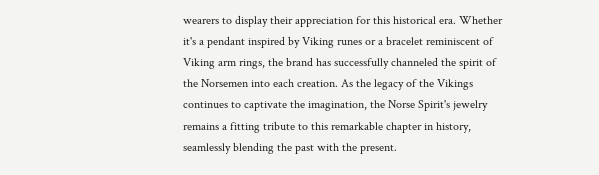wearers to display their appreciation for this historical era. Whether it's a pendant inspired by Viking runes or a bracelet reminiscent of Viking arm rings, the brand has successfully channeled the spirit of the Norsemen into each creation. As the legacy of the Vikings continues to captivate the imagination, the Norse Spirit's jewelry remains a fitting tribute to this remarkable chapter in history, seamlessly blending the past with the present.